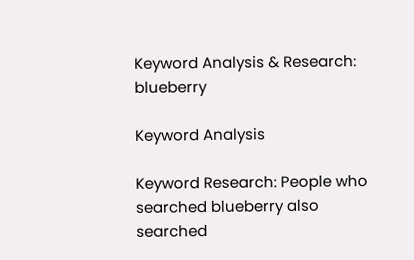Keyword Analysis & Research: blueberry

Keyword Analysis

Keyword Research: People who searched blueberry also searched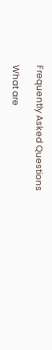Frequently Asked Questions

What are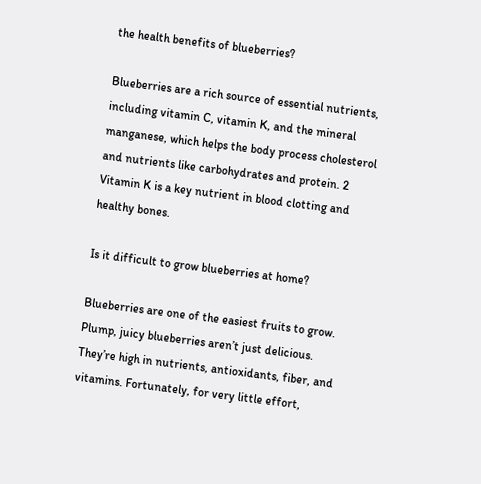the health benefits of blueberries?

Blueberries are a rich source of essential nutrients, including vitamin C, vitamin K, and the mineral manganese, which helps the body process cholesterol and nutrients like carbohydrates and protein. 2 Vitamin K is a key nutrient in blood clotting and healthy bones.

Is it difficult to grow blueberries at home?

Blueberries are one of the easiest fruits to grow. Plump, juicy blueberries aren’t just delicious. They’re high in nutrients, antioxidants, fiber, and vitamins. Fortunately, for very little effort,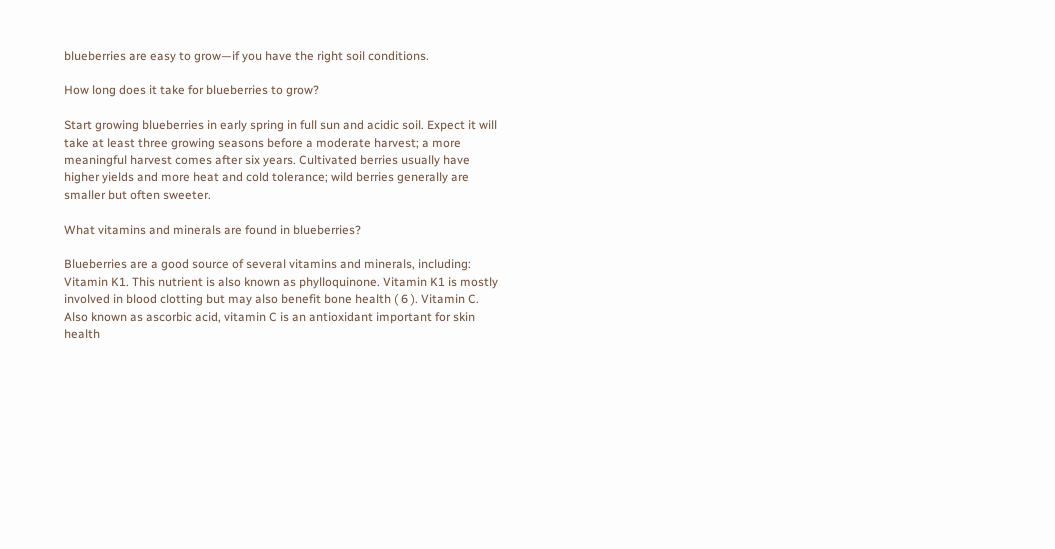blueberries are easy to grow—if you have the right soil conditions.

How long does it take for blueberries to grow?

Start growing blueberries in early spring in full sun and acidic soil. Expect it will take at least three growing seasons before a moderate harvest; a more meaningful harvest comes after six years. Cultivated berries usually have higher yields and more heat and cold tolerance; wild berries generally are smaller but often sweeter.

What vitamins and minerals are found in blueberries?

Blueberries are a good source of several vitamins and minerals, including: Vitamin K1. This nutrient is also known as phylloquinone. Vitamin K1 is mostly involved in blood clotting but may also benefit bone health ( 6 ). Vitamin C. Also known as ascorbic acid, vitamin C is an antioxidant important for skin health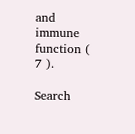and immune function ( 7 ).

Search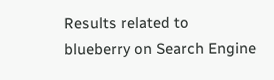Results related to blueberry on Search Engine